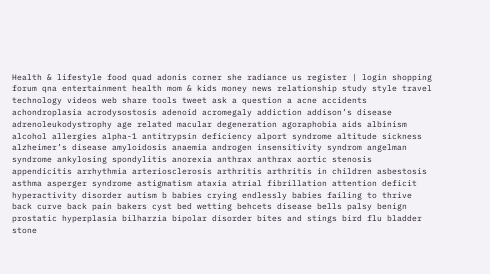Health & lifestyle food quad adonis corner she radiance us register | login shopping forum qna entertainment health mom & kids money news relationship study style travel technology videos web share tools tweet ask a question a acne accidents achondroplasia acrodysostosis adenoid acromegaly addiction addison’s disease adrenoleukodystrophy age related macular degeneration agoraphobia aids albinism alcohol allergies alpha-1 antitrypsin deficiency alport syndrome altitude sickness alzheimer’s disease amyloidosis anaemia androgen insensitivity syndrom angelman syndrome ankylosing spondylitis anorexia anthrax anthrax aortic stenosis appendicitis arrhythmia arteriosclerosis arthritis arthritis in children asbestosis asthma asperger syndrome astigmatism ataxia atrial fibrillation attention deficit hyperactivity disorder autism b babies crying endlessly babies failing to thrive back curve back pain bakers cyst bed wetting behcets disease bells palsy benign prostatic hyperplasia bilharzia bipolar disorder bites and stings bird flu bladder stone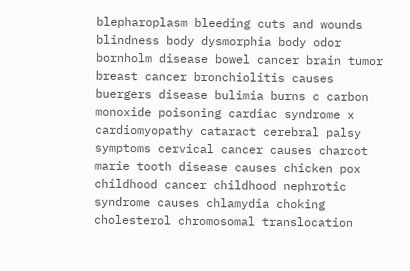blepharoplasm bleeding cuts and wounds blindness body dysmorphia body odor bornholm disease bowel cancer brain tumor breast cancer bronchiolitis causes buergers disease bulimia burns c carbon monoxide poisoning cardiac syndrome x cardiomyopathy cataract cerebral palsy symptoms cervical cancer causes charcot marie tooth disease causes chicken pox childhood cancer childhood nephrotic syndrome causes chlamydia choking cholesterol chromosomal translocation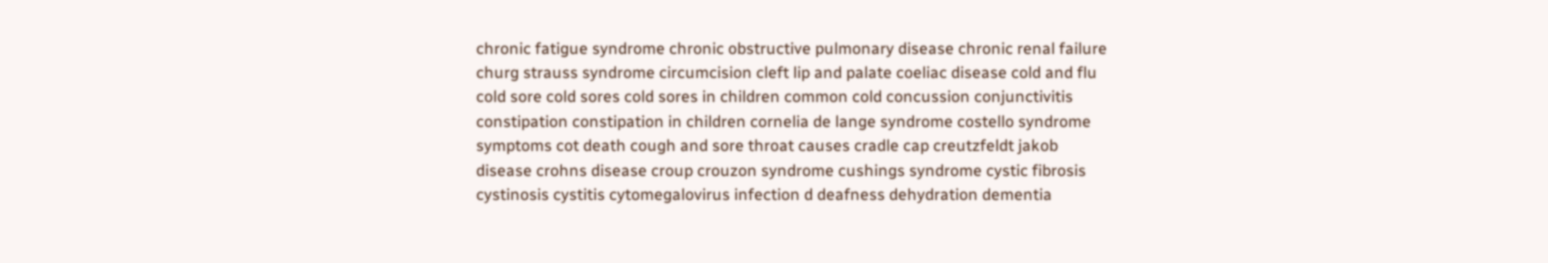chronic fatigue syndrome chronic obstructive pulmonary disease chronic renal failure churg strauss syndrome circumcision cleft lip and palate coeliac disease cold and flu cold sore cold sores cold sores in children common cold concussion conjunctivitis constipation constipation in children cornelia de lange syndrome costello syndrome symptoms cot death cough and sore throat causes cradle cap creutzfeldt jakob disease crohns disease croup crouzon syndrome cushings syndrome cystic fibrosis cystinosis cystitis cytomegalovirus infection d deafness dehydration dementia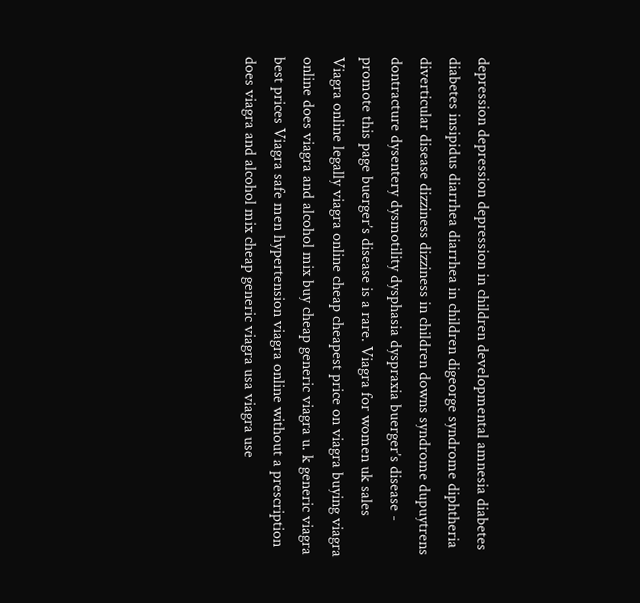depression depression depression in children developmental amnesia diabetes diabetes insipidus diarrhea diarrhea in children digeorge syndrome diphtheria diverticular disease dizziness dizziness in children downs syndrome dupuytrens dontracture dysentery dysmotility dysphasia dyspraxia buerger’s disease - promote this page buerger’s disease is a rare. Viagra for women uk sales Viagra online legally viagra online cheap cheapest price on viagra buying viagra online does viagra and alcohol mix buy cheap generic viagra u. k generic viagra best prices Viagra safe men hypertension viagra online without a prescription does viagra and alcohol mix cheap generic viagra usa viagra use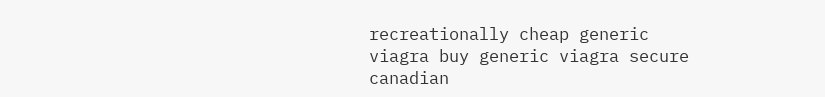recreationally cheap generic viagra buy generic viagra secure canadian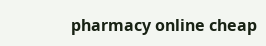pharmacy online cheap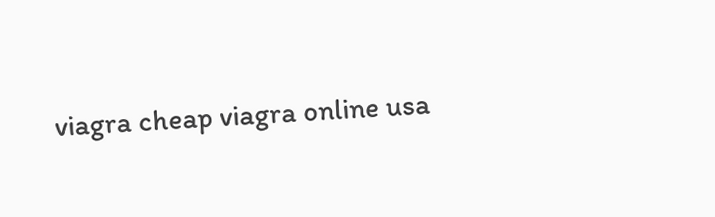viagra cheap viagra online usa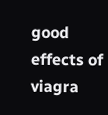good effects of viagra